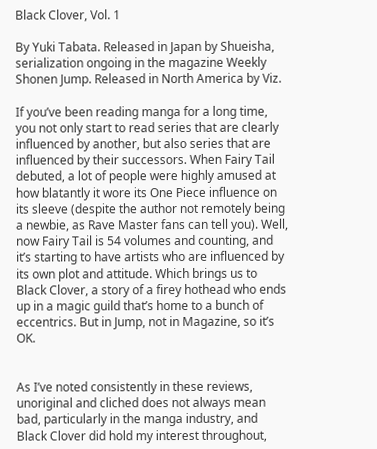Black Clover, Vol. 1

By Yuki Tabata. Released in Japan by Shueisha, serialization ongoing in the magazine Weekly Shonen Jump. Released in North America by Viz.

If you’ve been reading manga for a long time, you not only start to read series that are clearly influenced by another, but also series that are influenced by their successors. When Fairy Tail debuted, a lot of people were highly amused at how blatantly it wore its One Piece influence on its sleeve (despite the author not remotely being a newbie, as Rave Master fans can tell you). Well, now Fairy Tail is 54 volumes and counting, and it’s starting to have artists who are influenced by its own plot and attitude. Which brings us to Black Clover, a story of a firey hothead who ends up in a magic guild that’s home to a bunch of eccentrics. But in Jump, not in Magazine, so it’s OK.


As I’ve noted consistently in these reviews, unoriginal and cliched does not always mean bad, particularly in the manga industry, and Black Clover did hold my interest throughout,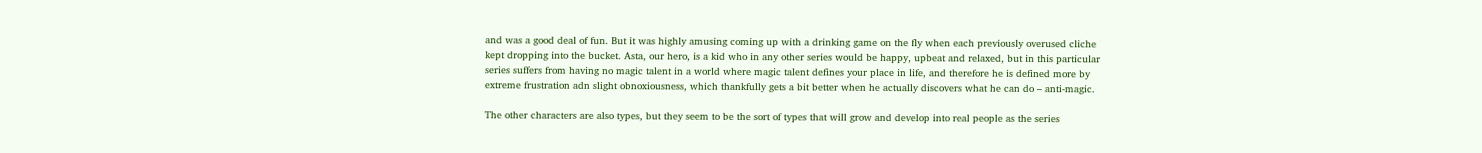and was a good deal of fun. But it was highly amusing coming up with a drinking game on the fly when each previously overused cliche kept dropping into the bucket. Asta, our hero, is a kid who in any other series would be happy, upbeat and relaxed, but in this particular series suffers from having no magic talent in a world where magic talent defines your place in life, and therefore he is defined more by extreme frustration adn slight obnoxiousness, which thankfully gets a bit better when he actually discovers what he can do – anti-magic.

The other characters are also types, but they seem to be the sort of types that will grow and develop into real people as the series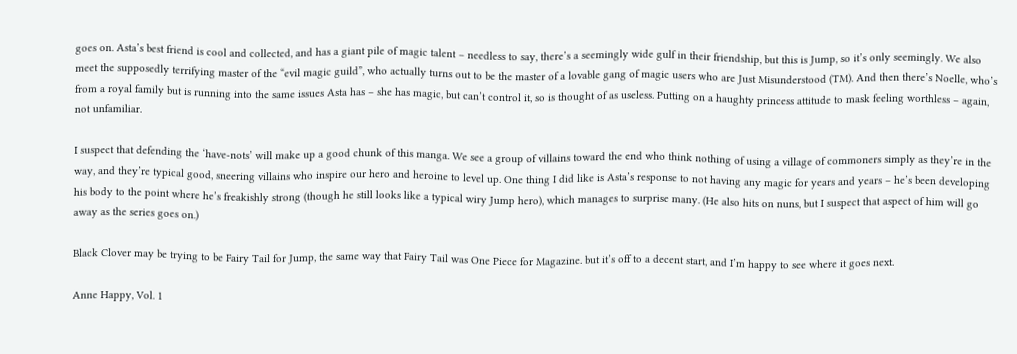goes on. Asta’s best friend is cool and collected, and has a giant pile of magic talent – needless to say, there’s a seemingly wide gulf in their friendship, but this is Jump, so it’s only seemingly. We also meet the supposedly terrifying master of the “evil magic guild”, who actually turns out to be the master of a lovable gang of magic users who are Just Misunderstood (TM). And then there’s Noelle, who’s from a royal family but is running into the same issues Asta has – she has magic, but can’t control it, so is thought of as useless. Putting on a haughty princess attitude to mask feeling worthless – again, not unfamiliar.

I suspect that defending the ‘have-nots’ will make up a good chunk of this manga. We see a group of villains toward the end who think nothing of using a village of commoners simply as they’re in the way, and they’re typical good, sneering villains who inspire our hero and heroine to level up. One thing I did like is Asta’s response to not having any magic for years and years – he’s been developing his body to the point where he’s freakishly strong (though he still looks like a typical wiry Jump hero), which manages to surprise many. (He also hits on nuns, but I suspect that aspect of him will go away as the series goes on.)

Black Clover may be trying to be Fairy Tail for Jump, the same way that Fairy Tail was One Piece for Magazine. but it’s off to a decent start, and I’m happy to see where it goes next.

Anne Happy, Vol. 1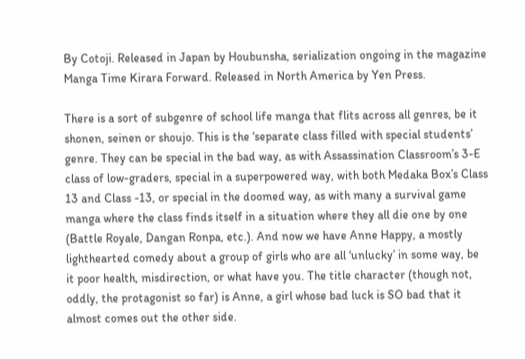By Cotoji. Released in Japan by Houbunsha, serialization ongoing in the magazine Manga Time Kirara Forward. Released in North America by Yen Press.

There is a sort of subgenre of school life manga that flits across all genres, be it shonen, seinen or shoujo. This is the ‘separate class filled with special students’ genre. They can be special in the bad way, as with Assassination Classroom’s 3-E class of low-graders, special in a superpowered way, with both Medaka Box’s Class 13 and Class -13, or special in the doomed way, as with many a survival game manga where the class finds itself in a situation where they all die one by one (Battle Royale, Dangan Ronpa, etc.). And now we have Anne Happy, a mostly lighthearted comedy about a group of girls who are all ‘unlucky’ in some way, be it poor health, misdirection, or what have you. The title character (though not, oddly, the protagonist so far) is Anne, a girl whose bad luck is SO bad that it almost comes out the other side.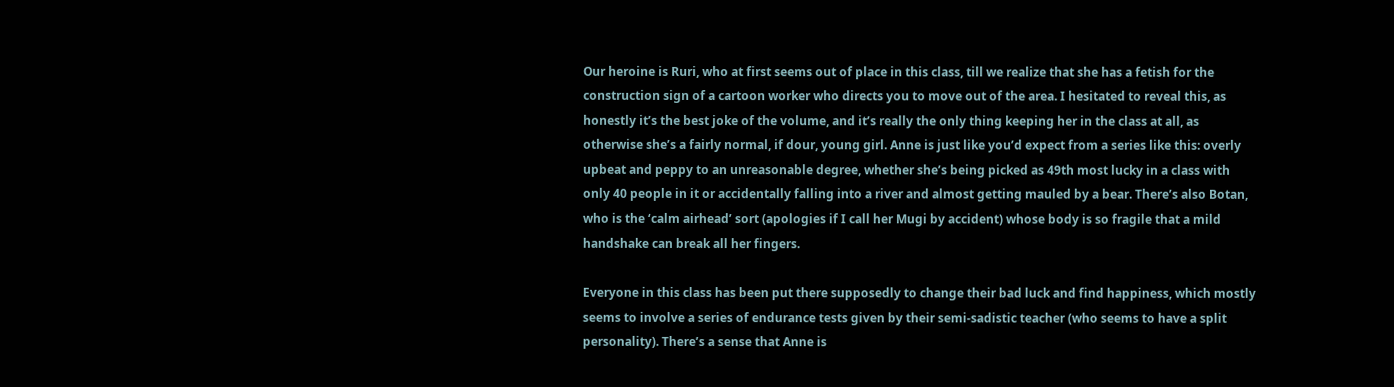Our heroine is Ruri, who at first seems out of place in this class, till we realize that she has a fetish for the construction sign of a cartoon worker who directs you to move out of the area. I hesitated to reveal this, as honestly it’s the best joke of the volume, and it’s really the only thing keeping her in the class at all, as otherwise she’s a fairly normal, if dour, young girl. Anne is just like you’d expect from a series like this: overly upbeat and peppy to an unreasonable degree, whether she’s being picked as 49th most lucky in a class with only 40 people in it or accidentally falling into a river and almost getting mauled by a bear. There’s also Botan, who is the ‘calm airhead’ sort (apologies if I call her Mugi by accident) whose body is so fragile that a mild handshake can break all her fingers.

Everyone in this class has been put there supposedly to change their bad luck and find happiness, which mostly seems to involve a series of endurance tests given by their semi-sadistic teacher (who seems to have a split personality). There’s a sense that Anne is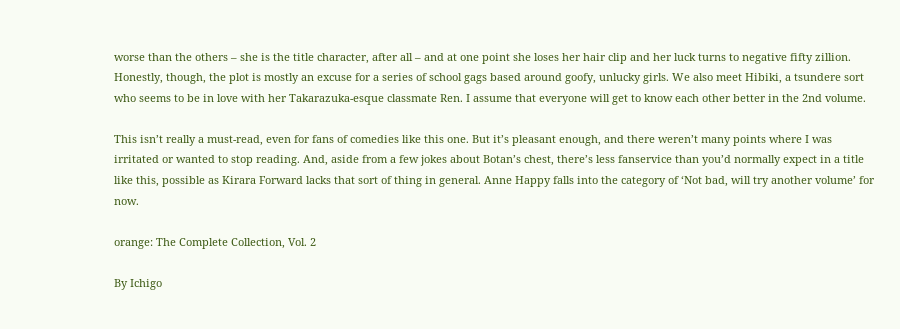worse than the others – she is the title character, after all – and at one point she loses her hair clip and her luck turns to negative fifty zillion. Honestly, though, the plot is mostly an excuse for a series of school gags based around goofy, unlucky girls. We also meet Hibiki, a tsundere sort who seems to be in love with her Takarazuka-esque classmate Ren. I assume that everyone will get to know each other better in the 2nd volume.

This isn’t really a must-read, even for fans of comedies like this one. But it’s pleasant enough, and there weren’t many points where I was irritated or wanted to stop reading. And, aside from a few jokes about Botan’s chest, there’s less fanservice than you’d normally expect in a title like this, possible as Kirara Forward lacks that sort of thing in general. Anne Happy falls into the category of ‘Not bad, will try another volume’ for now.

orange: The Complete Collection, Vol. 2

By Ichigo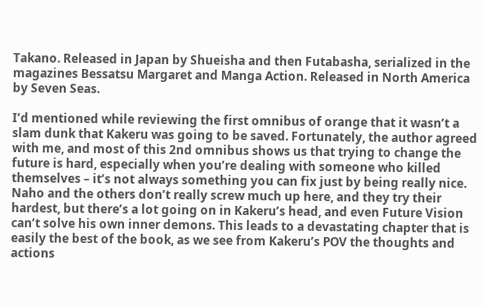Takano. Released in Japan by Shueisha and then Futabasha, serialized in the magazines Bessatsu Margaret and Manga Action. Released in North America by Seven Seas.

I’d mentioned while reviewing the first omnibus of orange that it wasn’t a slam dunk that Kakeru was going to be saved. Fortunately, the author agreed with me, and most of this 2nd omnibus shows us that trying to change the future is hard, especially when you’re dealing with someone who killed themselves – it’s not always something you can fix just by being really nice. Naho and the others don’t really screw much up here, and they try their hardest, but there’s a lot going on in Kakeru’s head, and even Future Vision can’t solve his own inner demons. This leads to a devastating chapter that is easily the best of the book, as we see from Kakeru’s POV the thoughts and actions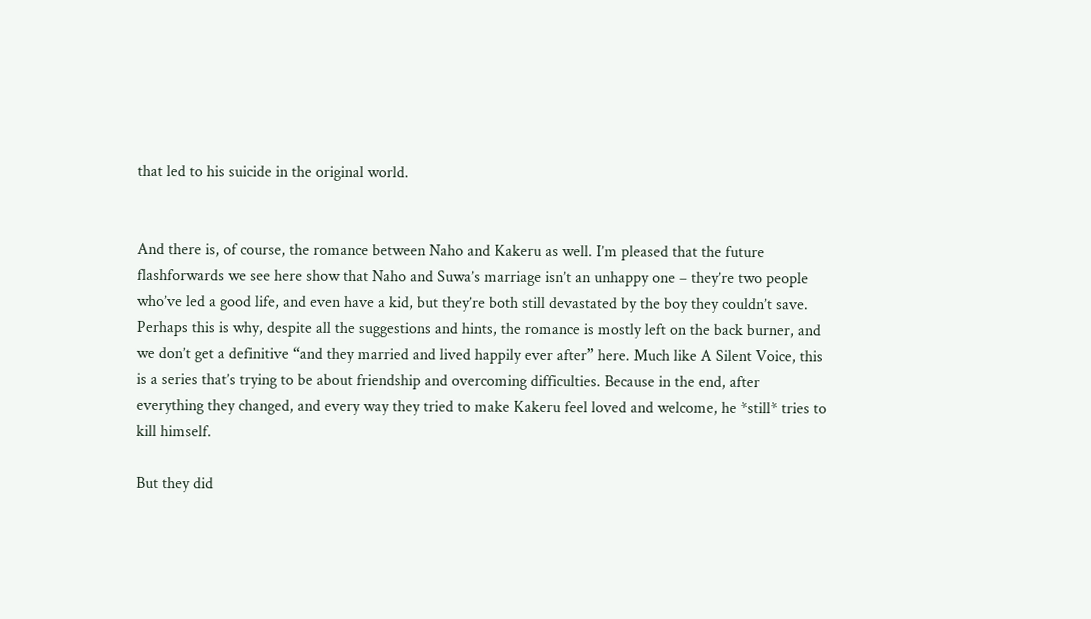that led to his suicide in the original world.


And there is, of course, the romance between Naho and Kakeru as well. I’m pleased that the future flashforwards we see here show that Naho and Suwa’s marriage isn’t an unhappy one – they’re two people who’ve led a good life, and even have a kid, but they’re both still devastated by the boy they couldn’t save. Perhaps this is why, despite all the suggestions and hints, the romance is mostly left on the back burner, and we don’t get a definitive “and they married and lived happily ever after” here. Much like A Silent Voice, this is a series that’s trying to be about friendship and overcoming difficulties. Because in the end, after everything they changed, and every way they tried to make Kakeru feel loved and welcome, he *still* tries to kill himself.

But they did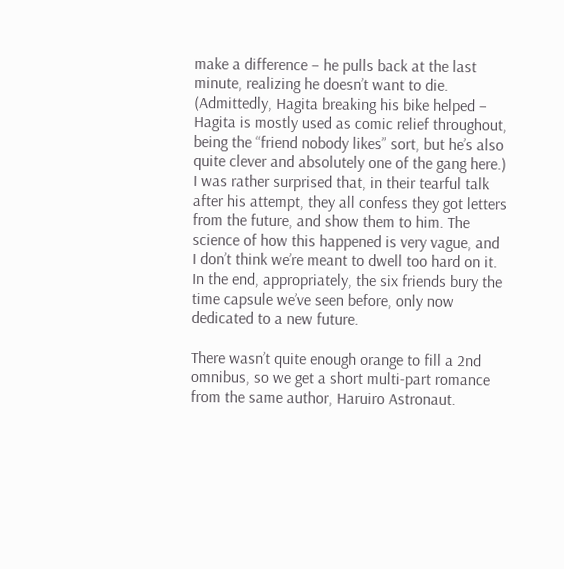make a difference – he pulls back at the last minute, realizing he doesn’t want to die. (Admittedly, Hagita breaking his bike helped – Hagita is mostly used as comic relief throughout, being the “friend nobody likes” sort, but he’s also quite clever and absolutely one of the gang here.) I was rather surprised that, in their tearful talk after his attempt, they all confess they got letters from the future, and show them to him. The science of how this happened is very vague, and I don’t think we’re meant to dwell too hard on it. In the end, appropriately, the six friends bury the time capsule we’ve seen before, only now dedicated to a new future.

There wasn’t quite enough orange to fill a 2nd omnibus, so we get a short multi-part romance from the same author, Haruiro Astronaut.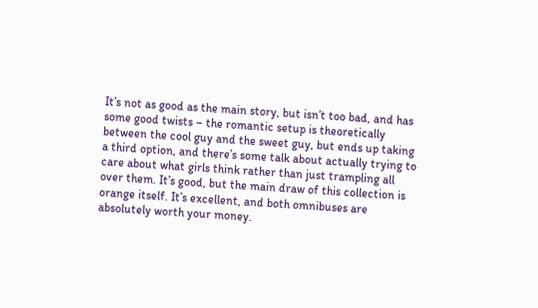It’s not as good as the main story, but isn’t too bad, and has some good twists – the romantic setup is theoretically between the cool guy and the sweet guy, but ends up taking a third option, and there’s some talk about actually trying to care about what girls think rather than just trampling all over them. It’s good, but the main draw of this collection is orange itself. It’s excellent, and both omnibuses are absolutely worth your money.